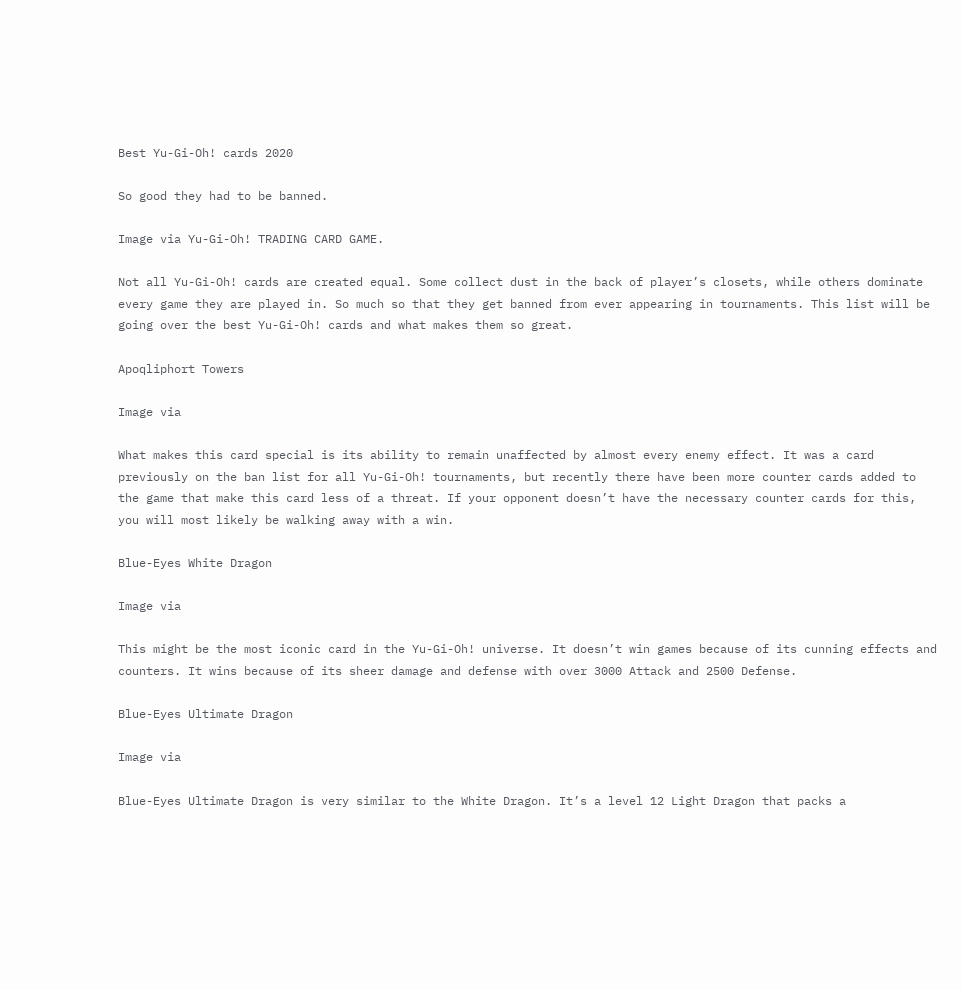Best Yu-Gi-Oh! cards 2020

So good they had to be banned.

Image via Yu-Gi-Oh! TRADING CARD GAME.

Not all Yu-Gi-Oh! cards are created equal. Some collect dust in the back of player’s closets, while others dominate every game they are played in. So much so that they get banned from ever appearing in tournaments. This list will be going over the best Yu-Gi-Oh! cards and what makes them so great.

Apoqliphort Towers

Image via

What makes this card special is its ability to remain unaffected by almost every enemy effect. It was a card previously on the ban list for all Yu-Gi-Oh! tournaments, but recently there have been more counter cards added to the game that make this card less of a threat. If your opponent doesn’t have the necessary counter cards for this, you will most likely be walking away with a win.

Blue-Eyes White Dragon

Image via

This might be the most iconic card in the Yu-Gi-Oh! universe. It doesn’t win games because of its cunning effects and counters. It wins because of its sheer damage and defense with over 3000 Attack and 2500 Defense.

Blue-Eyes Ultimate Dragon

Image via

Blue-Eyes Ultimate Dragon is very similar to the White Dragon. It’s a level 12 Light Dragon that packs a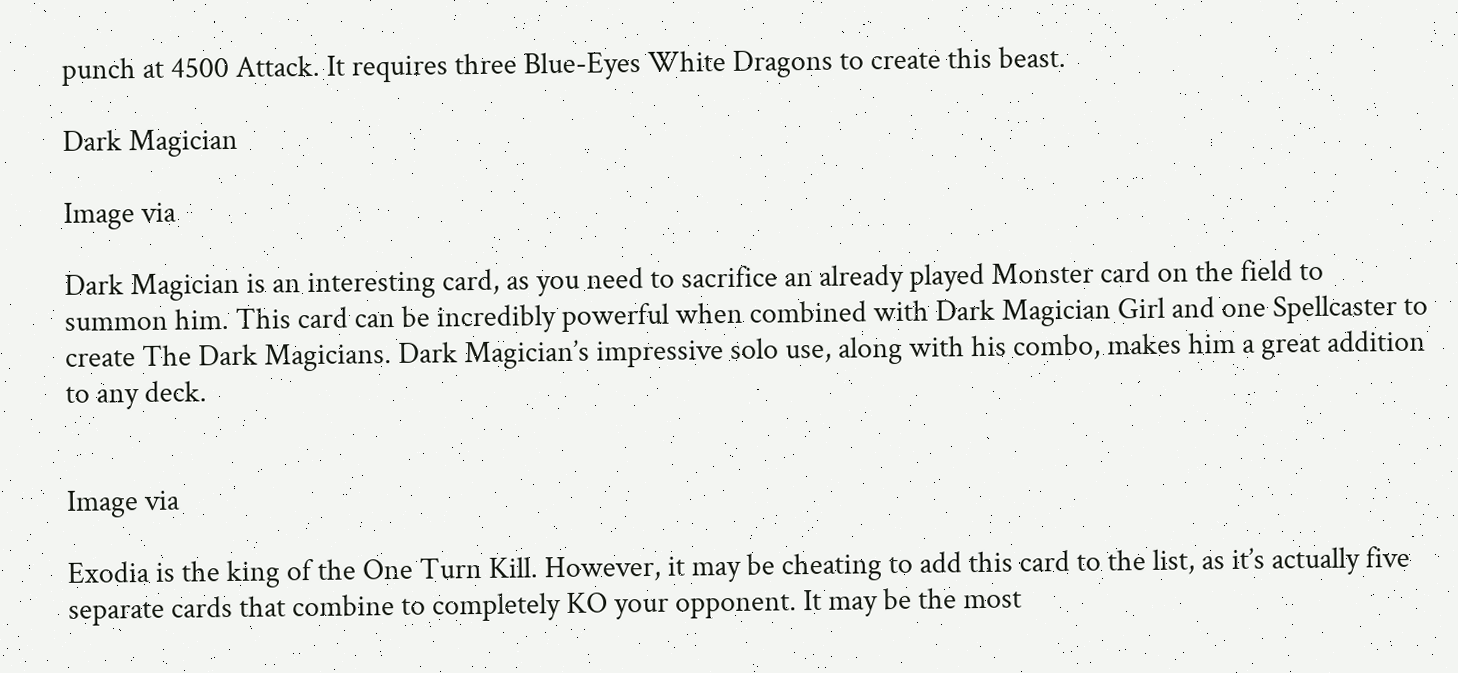punch at 4500 Attack. It requires three Blue-Eyes White Dragons to create this beast.

Dark Magician

Image via

Dark Magician is an interesting card, as you need to sacrifice an already played Monster card on the field to summon him. This card can be incredibly powerful when combined with Dark Magician Girl and one Spellcaster to create The Dark Magicians. Dark Magician’s impressive solo use, along with his combo, makes him a great addition to any deck.


Image via

Exodia is the king of the One Turn Kill. However, it may be cheating to add this card to the list, as it’s actually five separate cards that combine to completely KO your opponent. It may be the most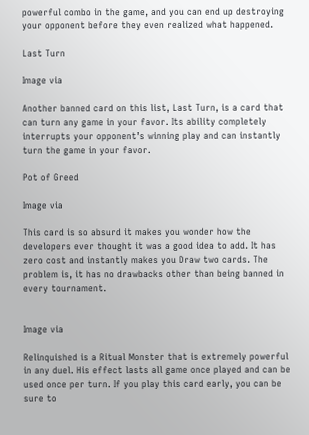powerful combo in the game, and you can end up destroying your opponent before they even realized what happened.

Last Turn

Image via

Another banned card on this list, Last Turn, is a card that can turn any game in your favor. Its ability completely interrupts your opponent’s winning play and can instantly turn the game in your favor.

Pot of Greed

Image via

This card is so absurd it makes you wonder how the developers ever thought it was a good idea to add. It has zero cost and instantly makes you Draw two cards. The problem is, it has no drawbacks other than being banned in every tournament.


Image via

Relinquished is a Ritual Monster that is extremely powerful in any duel. His effect lasts all game once played and can be used once per turn. If you play this card early, you can be sure to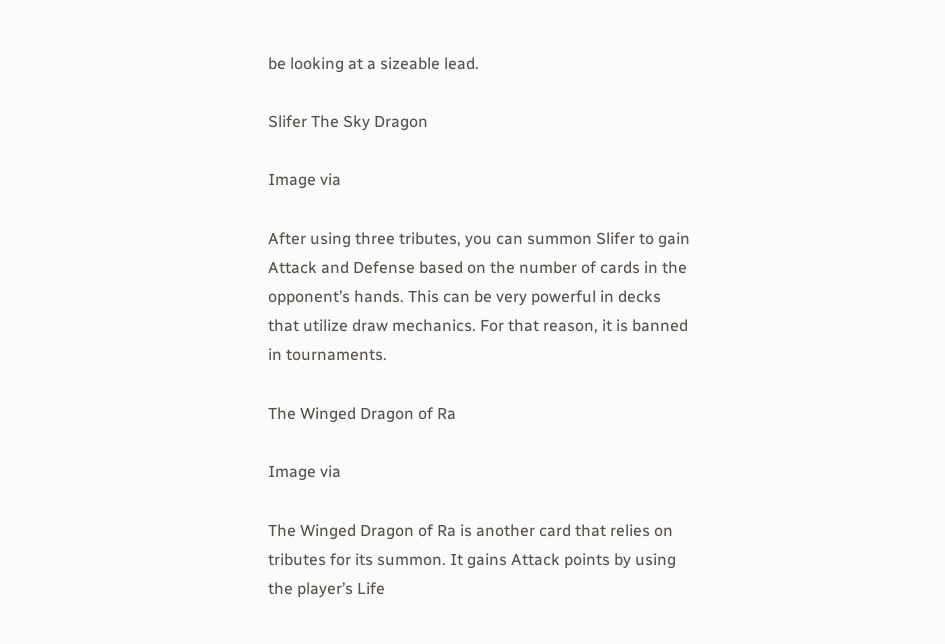be looking at a sizeable lead.

Slifer The Sky Dragon

Image via

After using three tributes, you can summon Slifer to gain Attack and Defense based on the number of cards in the opponent’s hands. This can be very powerful in decks that utilize draw mechanics. For that reason, it is banned in tournaments.

The Winged Dragon of Ra

Image via

The Winged Dragon of Ra is another card that relies on tributes for its summon. It gains Attack points by using the player’s Life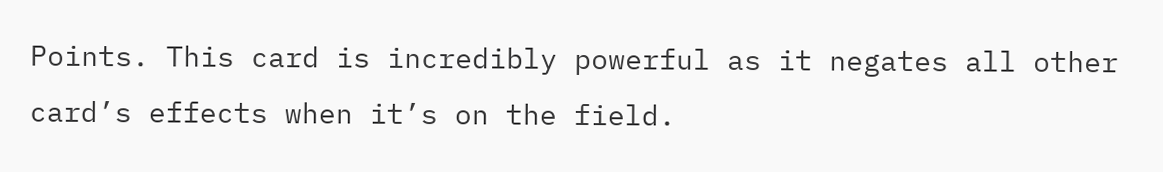Points. This card is incredibly powerful as it negates all other card’s effects when it’s on the field.